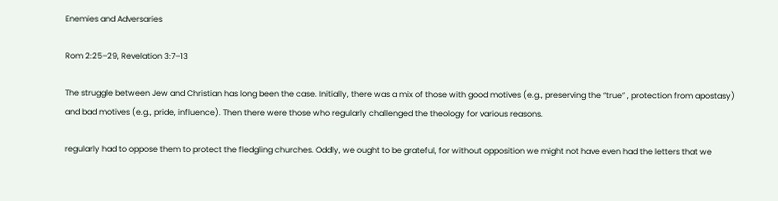Enemies and Adversaries

Rom 2:25–29, Revelation 3:7–13

The struggle between Jew and Christian has long been the case. Initially, there was a mix of those with good motives (e.g., preserving the “true” , protection from apostasy) and bad motives (e.g., pride, influence). Then there were those who regularly challenged the theology for various reasons.

regularly had to oppose them to protect the fledgling churches. Oddly, we ought to be grateful, for without opposition we might not have even had the letters that we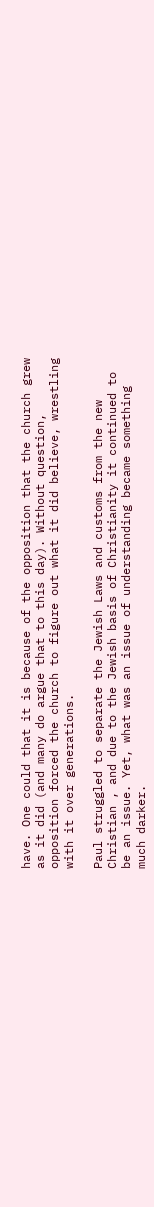have. One could that it is because of the opposition that the church grew as it did (and many do argue that to this day). Without question, opposition forced the church to figure out what it did believe, wrestling with it over generations.

Paul struggled to separate the Jewish Laws and customs from the new Christian , and due to the Jewish basis of Christianity it continued to be an issue. Yet, what was an issue of understanding became something much darker.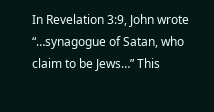In Revelation 3:9, John wrote “…synagogue of Satan, who claim to be Jews…” This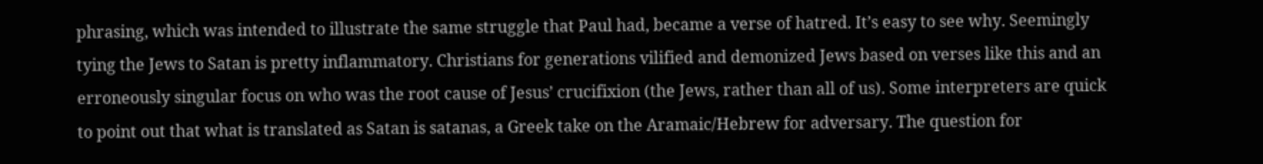phrasing, which was intended to illustrate the same struggle that Paul had, became a verse of hatred. It’s easy to see why. Seemingly tying the Jews to Satan is pretty inflammatory. Christians for generations vilified and demonized Jews based on verses like this and an erroneously singular focus on who was the root cause of Jesus’ crucifixion (the Jews, rather than all of us). Some interpreters are quick to point out that what is translated as Satan is satanas, a Greek take on the Aramaic/Hebrew for adversary. The question for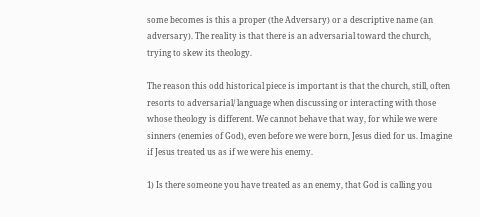some becomes is this a proper (the Adversary) or a descriptive name (an adversary). The reality is that there is an adversarial toward the church, trying to skew its theology.

The reason this odd historical piece is important is that the church, still, often resorts to adversarial/ language when discussing or interacting with those whose theology is different. We cannot behave that way, for while we were sinners (enemies of God), even before we were born, Jesus died for us. Imagine if Jesus treated us as if we were his enemy.

1) Is there someone you have treated as an enemy, that God is calling you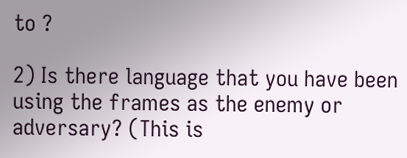to ?

2) Is there language that you have been using the frames as the enemy or adversary? (This is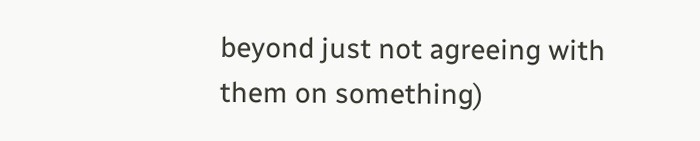beyond just not agreeing with them on something)